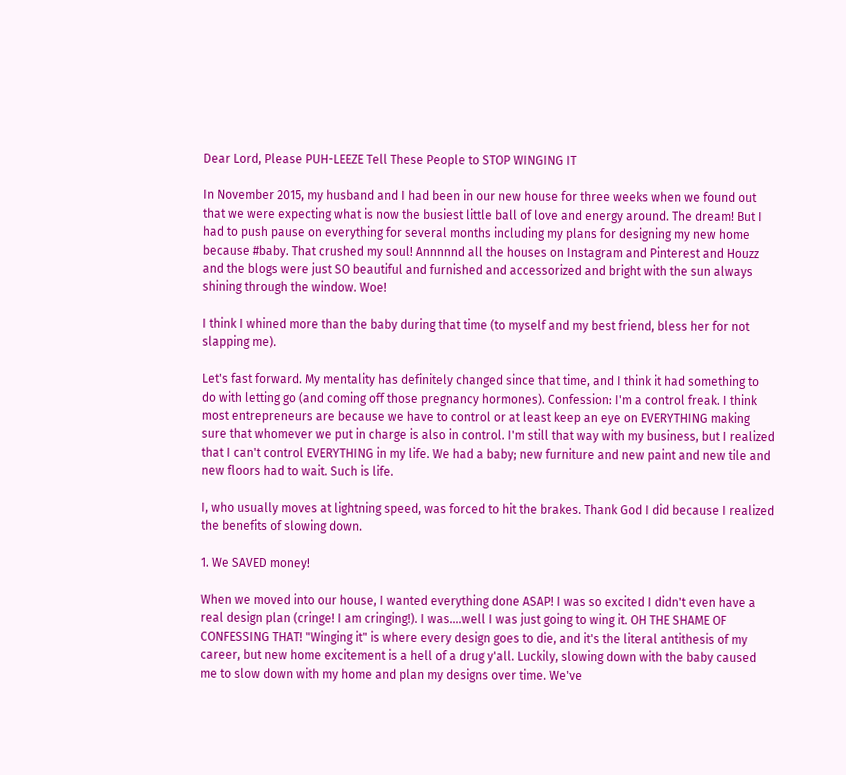Dear Lord, Please PUH-LEEZE Tell These People to STOP WINGING IT

In November 2015, my husband and I had been in our new house for three weeks when we found out that we were expecting what is now the busiest little ball of love and energy around. The dream! But I had to push pause on everything for several months including my plans for designing my new home because #baby. That crushed my soul! Annnnnd all the houses on Instagram and Pinterest and Houzz and the blogs were just SO beautiful and furnished and accessorized and bright with the sun always shining through the window. Woe!

I think I whined more than the baby during that time (to myself and my best friend, bless her for not slapping me).

Let's fast forward. My mentality has definitely changed since that time, and I think it had something to do with letting go (and coming off those pregnancy hormones). Confession: I'm a control freak. I think most entrepreneurs are because we have to control or at least keep an eye on EVERYTHING making sure that whomever we put in charge is also in control. I'm still that way with my business, but I realized that I can't control EVERYTHING in my life. We had a baby; new furniture and new paint and new tile and new floors had to wait. Such is life.

I, who usually moves at lightning speed, was forced to hit the brakes. Thank God I did because I realized the benefits of slowing down.

1. We SAVED money!

When we moved into our house, I wanted everything done ASAP! I was so excited I didn't even have a real design plan (cringe! I am cringing!). I was....well I was just going to wing it. OH THE SHAME OF CONFESSING THAT! "Winging it" is where every design goes to die, and it's the literal antithesis of my career, but new home excitement is a hell of a drug y'all. Luckily, slowing down with the baby caused me to slow down with my home and plan my designs over time. We've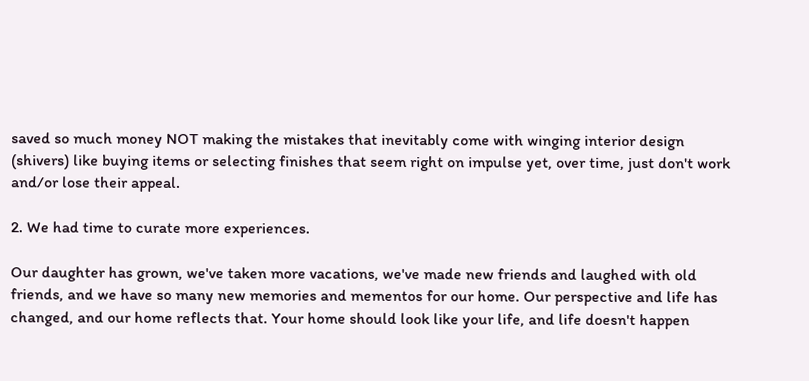saved so much money NOT making the mistakes that inevitably come with winging interior design (shivers) like buying items or selecting finishes that seem right on impulse yet, over time, just don't work and/or lose their appeal.

2. We had time to curate more experiences.

Our daughter has grown, we've taken more vacations, we've made new friends and laughed with old friends, and we have so many new memories and mementos for our home. Our perspective and life has changed, and our home reflects that. Your home should look like your life, and life doesn't happen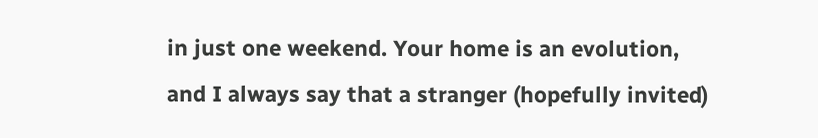in just one weekend. Your home is an evolution, and I always say that a stranger (hopefully invited)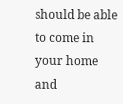should be able to come in your home and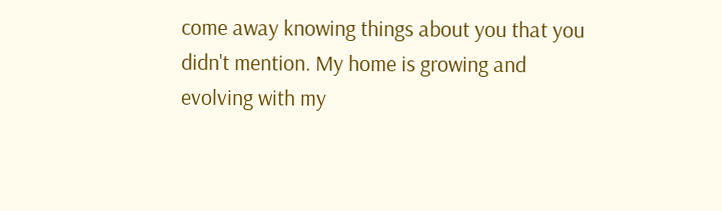come away knowing things about you that you didn't mention. My home is growing and evolving with my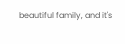beautiful family, and it's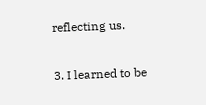reflecting us.

3. I learned to be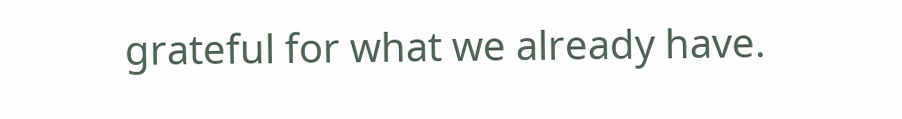grateful for what we already have.